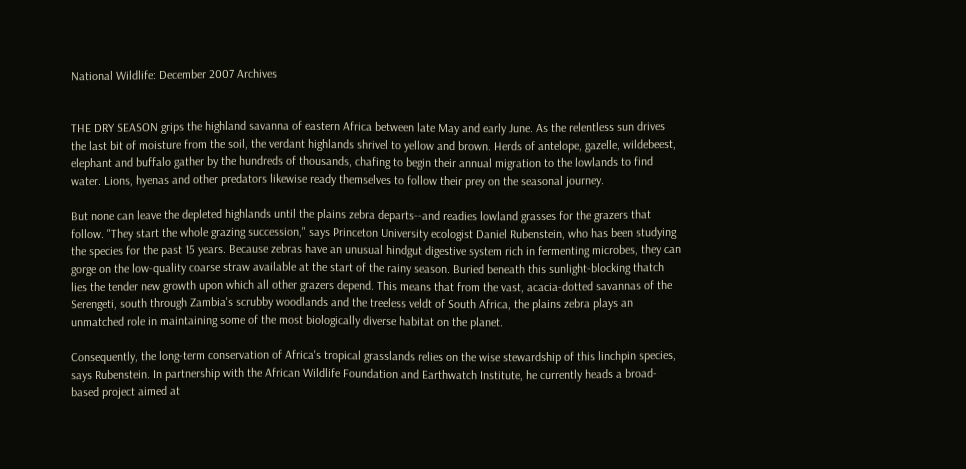National Wildlife: December 2007 Archives


THE DRY SEASON grips the highland savanna of eastern Africa between late May and early June. As the relentless sun drives the last bit of moisture from the soil, the verdant highlands shrivel to yellow and brown. Herds of antelope, gazelle, wildebeest, elephant and buffalo gather by the hundreds of thousands, chafing to begin their annual migration to the lowlands to find water. Lions, hyenas and other predators likewise ready themselves to follow their prey on the seasonal journey.

But none can leave the depleted highlands until the plains zebra departs--and readies lowland grasses for the grazers that follow. "They start the whole grazing succession," says Princeton University ecologist Daniel Rubenstein, who has been studying the species for the past 15 years. Because zebras have an unusual hindgut digestive system rich in fermenting microbes, they can gorge on the low-quality coarse straw available at the start of the rainy season. Buried beneath this sunlight-blocking thatch lies the tender new growth upon which all other grazers depend. This means that from the vast, acacia-dotted savannas of the Serengeti, south through Zambia's scrubby woodlands and the treeless veldt of South Africa, the plains zebra plays an unmatched role in maintaining some of the most biologically diverse habitat on the planet.

Consequently, the long-term conservation of Africa's tropical grasslands relies on the wise stewardship of this linchpin species, says Rubenstein. In partnership with the African Wildlife Foundation and Earthwatch Institute, he currently heads a broad-based project aimed at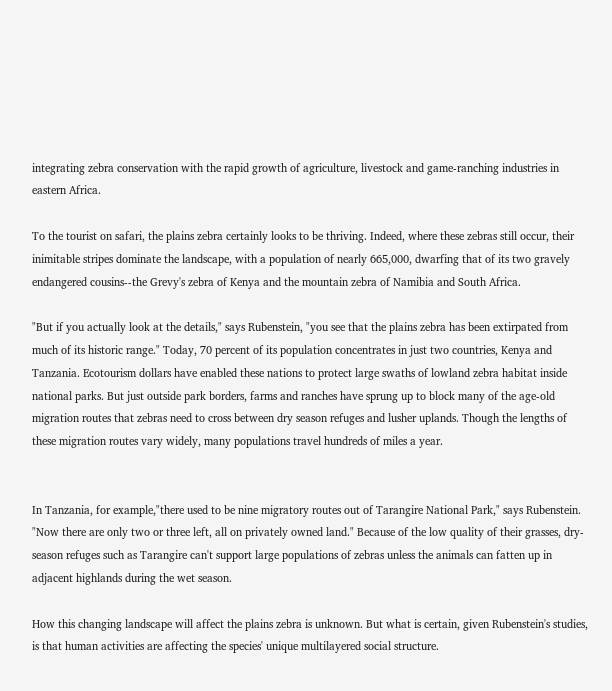integrating zebra conservation with the rapid growth of agriculture, livestock and game-ranching industries in eastern Africa.

To the tourist on safari, the plains zebra certainly looks to be thriving. Indeed, where these zebras still occur, their inimitable stripes dominate the landscape, with a population of nearly 665,000, dwarfing that of its two gravely endangered cousins--the Grevy's zebra of Kenya and the mountain zebra of Namibia and South Africa.

"But if you actually look at the details," says Rubenstein, "you see that the plains zebra has been extirpated from much of its historic range." Today, 70 percent of its population concentrates in just two countries, Kenya and Tanzania. Ecotourism dollars have enabled these nations to protect large swaths of lowland zebra habitat inside national parks. But just outside park borders, farms and ranches have sprung up to block many of the age-old migration routes that zebras need to cross between dry season refuges and lusher uplands. Though the lengths of these migration routes vary widely, many populations travel hundreds of miles a year.


In Tanzania, for example,"there used to be nine migratory routes out of Tarangire National Park," says Rubenstein. "Now there are only two or three left, all on privately owned land." Because of the low quality of their grasses, dry-season refuges such as Tarangire can't support large populations of zebras unless the animals can fatten up in adjacent highlands during the wet season.

How this changing landscape will affect the plains zebra is unknown. But what is certain, given Rubenstein's studies, is that human activities are affecting the species' unique multilayered social structure.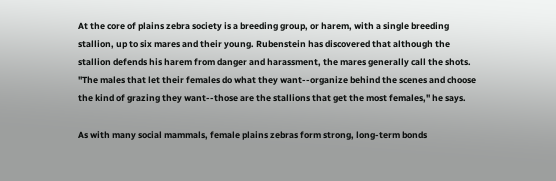At the core of plains zebra society is a breeding group, or harem, with a single breeding stallion, up to six mares and their young. Rubenstein has discovered that although the stallion defends his harem from danger and harassment, the mares generally call the shots. "The males that let their females do what they want--organize behind the scenes and choose the kind of grazing they want--those are the stallions that get the most females," he says.

As with many social mammals, female plains zebras form strong, long-term bonds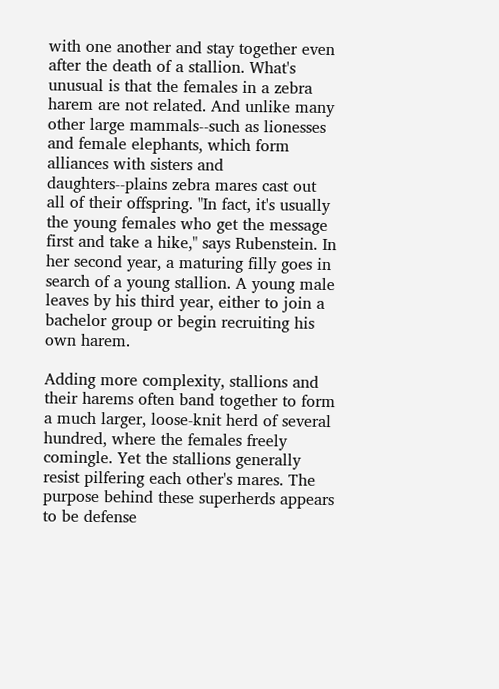with one another and stay together even after the death of a stallion. What's unusual is that the females in a zebra harem are not related. And unlike many other large mammals--such as lionesses and female elephants, which form alliances with sisters and daughters--plains zebra mares cast out all of their offspring. "In fact, it's usually the young females who get the message first and take a hike," says Rubenstein. In her second year, a maturing filly goes in search of a young stallion. A young male leaves by his third year, either to join a bachelor group or begin recruiting his own harem.

Adding more complexity, stallions and their harems often band together to form a much larger, loose-knit herd of several hundred, where the females freely comingle. Yet the stallions generally resist pilfering each other's mares. The purpose behind these superherds appears to be defense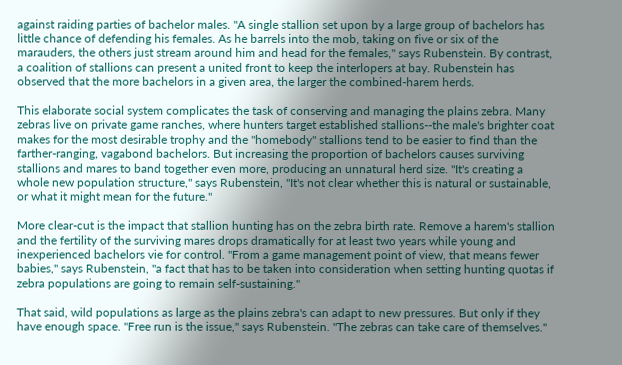against raiding parties of bachelor males. "A single stallion set upon by a large group of bachelors has little chance of defending his females. As he barrels into the mob, taking on five or six of the marauders, the others just stream around him and head for the females," says Rubenstein. By contrast, a coalition of stallions can present a united front to keep the interlopers at bay. Rubenstein has observed that the more bachelors in a given area, the larger the combined-harem herds.

This elaborate social system complicates the task of conserving and managing the plains zebra. Many zebras live on private game ranches, where hunters target established stallions--the male's brighter coat makes for the most desirable trophy and the "homebody" stallions tend to be easier to find than the farther-ranging, vagabond bachelors. But increasing the proportion of bachelors causes surviving stallions and mares to band together even more, producing an unnatural herd size. "It's creating a whole new population structure," says Rubenstein, "It's not clear whether this is natural or sustainable, or what it might mean for the future."

More clear-cut is the impact that stallion hunting has on the zebra birth rate. Remove a harem's stallion and the fertility of the surviving mares drops dramatically for at least two years while young and inexperienced bachelors vie for control. "From a game management point of view, that means fewer babies," says Rubenstein, "a fact that has to be taken into consideration when setting hunting quotas if zebra populations are going to remain self-sustaining."

That said, wild populations as large as the plains zebra's can adapt to new pressures. But only if they have enough space. "Free run is the issue," says Rubenstein. "The zebras can take care of themselves."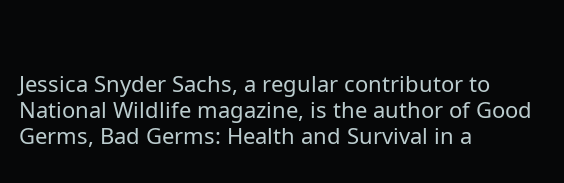Jessica Snyder Sachs, a regular contributor to National Wildlife magazine, is the author of Good Germs, Bad Germs: Health and Survival in a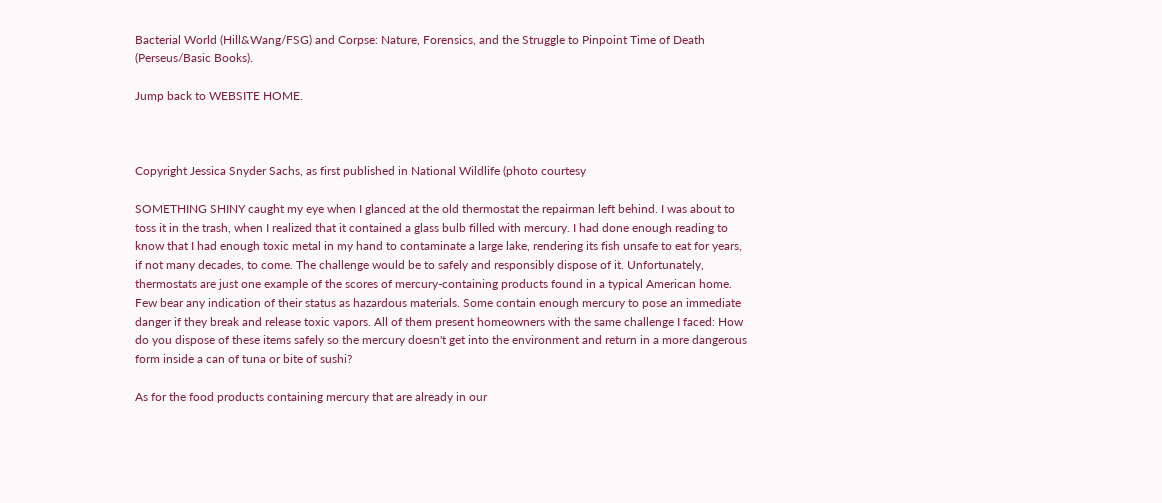Bacterial World (Hill&Wang/FSG) and Corpse: Nature, Forensics, and the Struggle to Pinpoint Time of Death (Perseus/Basic Books).

Jump back to WEBSITE HOME.



Copyright Jessica Snyder Sachs, as first published in National Wildlife (photo courtesy

SOMETHING SHINY caught my eye when I glanced at the old thermostat the repairman left behind. I was about to toss it in the trash, when I realized that it contained a glass bulb filled with mercury. I had done enough reading to know that I had enough toxic metal in my hand to contaminate a large lake, rendering its fish unsafe to eat for years, if not many decades, to come. The challenge would be to safely and responsibly dispose of it. Unfortunately, thermostats are just one example of the scores of mercury-containing products found in a typical American home. Few bear any indication of their status as hazardous materials. Some contain enough mercury to pose an immediate danger if they break and release toxic vapors. All of them present homeowners with the same challenge I faced: How do you dispose of these items safely so the mercury doesn't get into the environment and return in a more dangerous form inside a can of tuna or bite of sushi?

As for the food products containing mercury that are already in our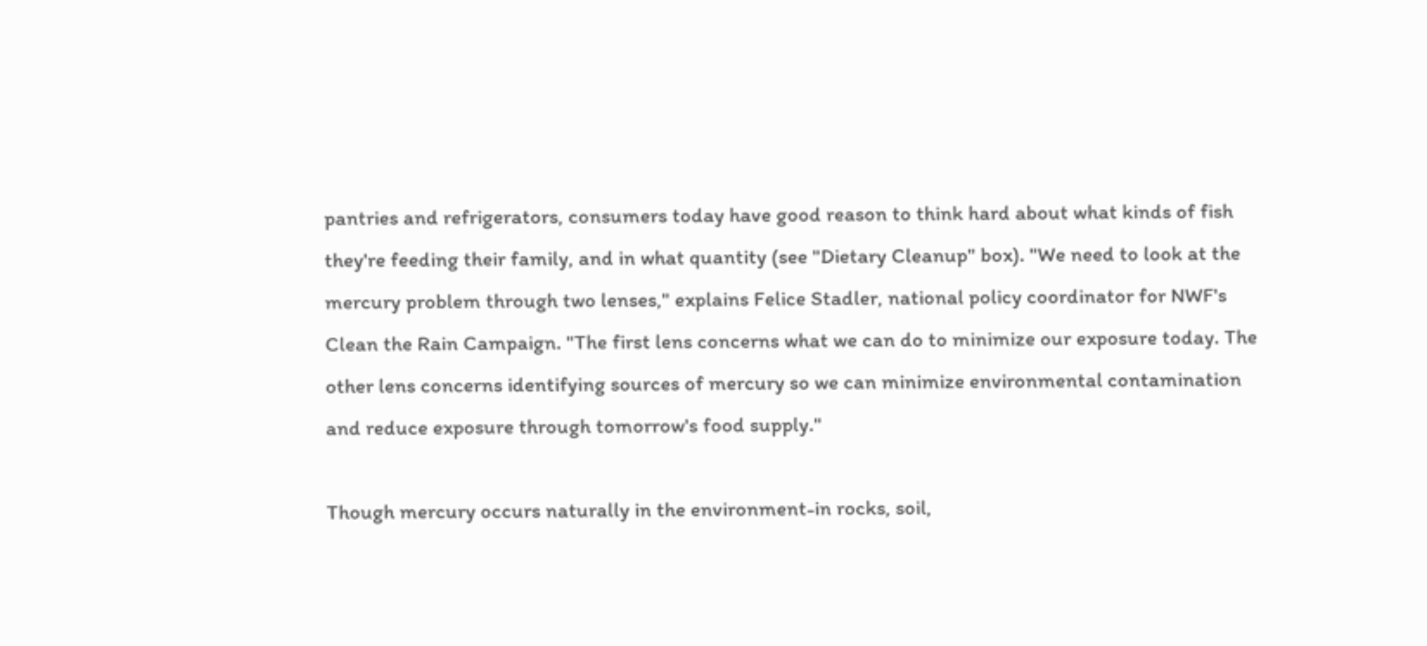pantries and refrigerators, consumers today have good reason to think hard about what kinds of fish they're feeding their family, and in what quantity (see "Dietary Cleanup" box). "We need to look at the mercury problem through two lenses," explains Felice Stadler, national policy coordinator for NWF's Clean the Rain Campaign. "The first lens concerns what we can do to minimize our exposure today. The other lens concerns identifying sources of mercury so we can minimize environmental contamination and reduce exposure through tomorrow's food supply."

Though mercury occurs naturally in the environment-in rocks, soil,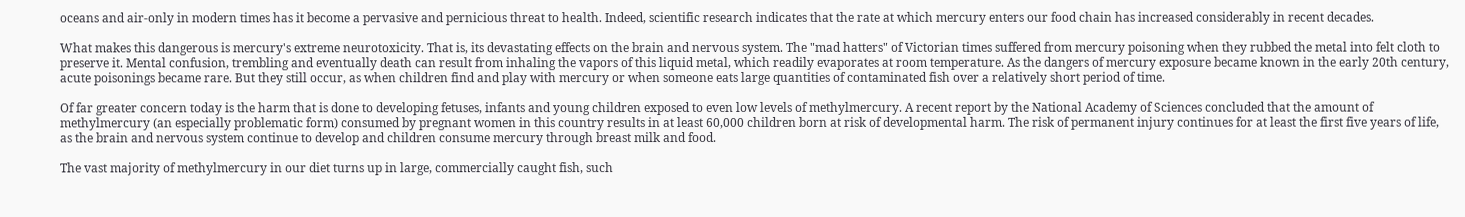oceans and air-only in modern times has it become a pervasive and pernicious threat to health. Indeed, scientific research indicates that the rate at which mercury enters our food chain has increased considerably in recent decades.

What makes this dangerous is mercury's extreme neurotoxicity. That is, its devastating effects on the brain and nervous system. The "mad hatters" of Victorian times suffered from mercury poisoning when they rubbed the metal into felt cloth to preserve it. Mental confusion, trembling and eventually death can result from inhaling the vapors of this liquid metal, which readily evaporates at room temperature. As the dangers of mercury exposure became known in the early 20th century, acute poisonings became rare. But they still occur, as when children find and play with mercury or when someone eats large quantities of contaminated fish over a relatively short period of time.

Of far greater concern today is the harm that is done to developing fetuses, infants and young children exposed to even low levels of methylmercury. A recent report by the National Academy of Sciences concluded that the amount of methylmercury (an especially problematic form) consumed by pregnant women in this country results in at least 60,000 children born at risk of developmental harm. The risk of permanent injury continues for at least the first five years of life, as the brain and nervous system continue to develop and children consume mercury through breast milk and food.

The vast majority of methylmercury in our diet turns up in large, commercially caught fish, such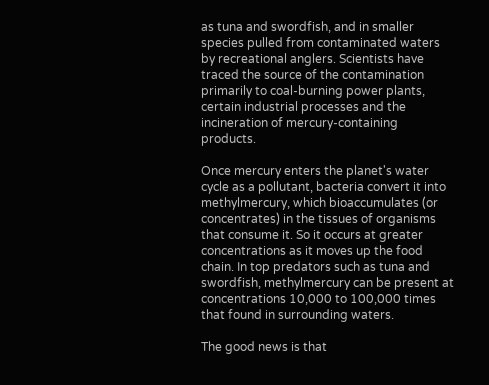as tuna and swordfish, and in smaller species pulled from contaminated waters by recreational anglers. Scientists have traced the source of the contamination primarily to coal-burning power plants, certain industrial processes and the incineration of mercury-containing products.

Once mercury enters the planet's water cycle as a pollutant, bacteria convert it into methylmercury, which bioaccumulates (or concentrates) in the tissues of organisms that consume it. So it occurs at greater concentrations as it moves up the food chain. In top predators such as tuna and swordfish, methylmercury can be present at concentrations 10,000 to 100,000 times that found in surrounding waters.

The good news is that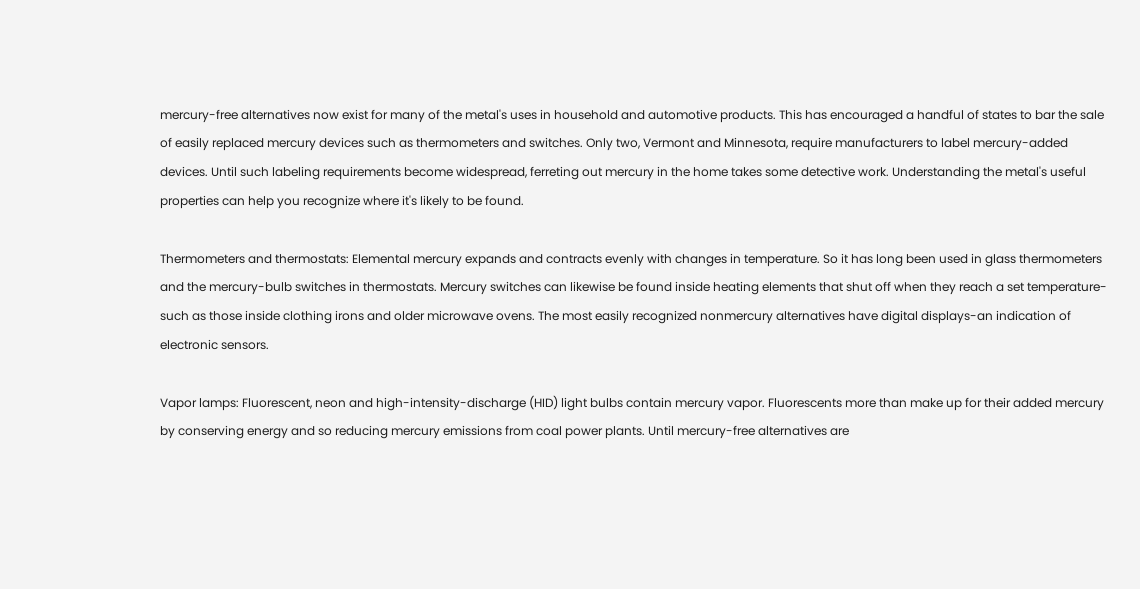mercury-free alternatives now exist for many of the metal's uses in household and automotive products. This has encouraged a handful of states to bar the sale of easily replaced mercury devices such as thermometers and switches. Only two, Vermont and Minnesota, require manufacturers to label mercury-added devices. Until such labeling requirements become widespread, ferreting out mercury in the home takes some detective work. Understanding the metal's useful properties can help you recognize where it's likely to be found.

Thermometers and thermostats: Elemental mercury expands and contracts evenly with changes in temperature. So it has long been used in glass thermometers and the mercury-bulb switches in thermostats. Mercury switches can likewise be found inside heating elements that shut off when they reach a set temperature-such as those inside clothing irons and older microwave ovens. The most easily recognized nonmercury alternatives have digital displays-an indication of electronic sensors.

Vapor lamps: Fluorescent, neon and high-intensity-discharge (HID) light bulbs contain mercury vapor. Fluorescents more than make up for their added mercury by conserving energy and so reducing mercury emissions from coal power plants. Until mercury-free alternatives are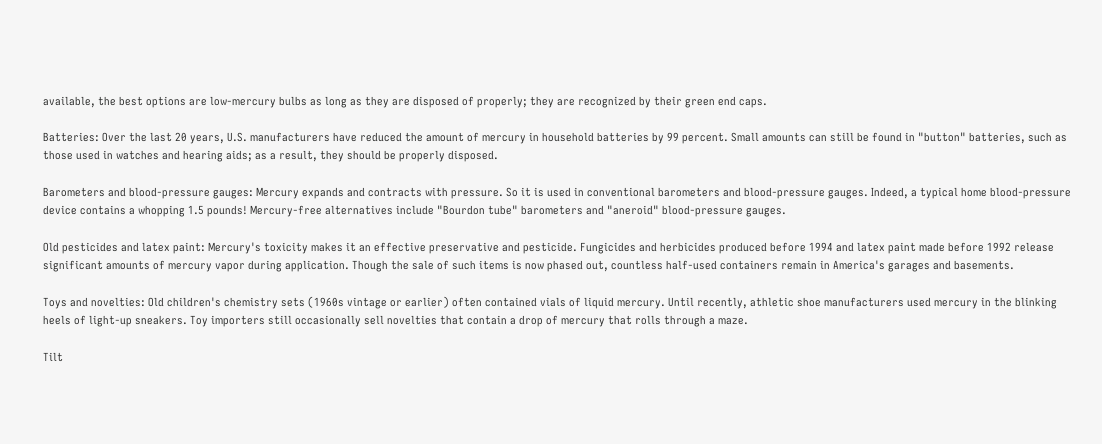available, the best options are low-mercury bulbs as long as they are disposed of properly; they are recognized by their green end caps.

Batteries: Over the last 20 years, U.S. manufacturers have reduced the amount of mercury in household batteries by 99 percent. Small amounts can still be found in "button" batteries, such as those used in watches and hearing aids; as a result, they should be properly disposed.

Barometers and blood-pressure gauges: Mercury expands and contracts with pressure. So it is used in conventional barometers and blood-pressure gauges. Indeed, a typical home blood-pressure device contains a whopping 1.5 pounds! Mercury-free alternatives include "Bourdon tube" barometers and "aneroid" blood-pressure gauges.

Old pesticides and latex paint: Mercury's toxicity makes it an effective preservative and pesticide. Fungicides and herbicides produced before 1994 and latex paint made before 1992 release significant amounts of mercury vapor during application. Though the sale of such items is now phased out, countless half-used containers remain in America's garages and basements.

Toys and novelties: Old children's chemistry sets (1960s vintage or earlier) often contained vials of liquid mercury. Until recently, athletic shoe manufacturers used mercury in the blinking heels of light-up sneakers. Toy importers still occasionally sell novelties that contain a drop of mercury that rolls through a maze.

Tilt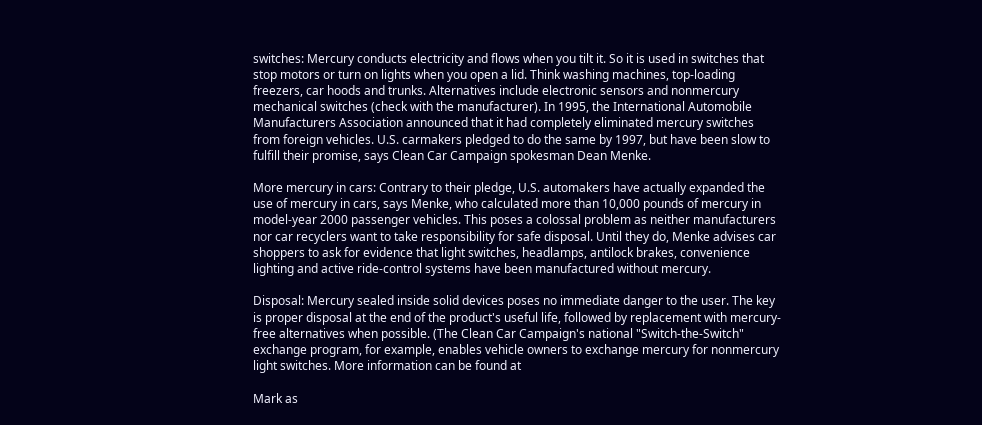switches: Mercury conducts electricity and flows when you tilt it. So it is used in switches that stop motors or turn on lights when you open a lid. Think washing machines, top-loading freezers, car hoods and trunks. Alternatives include electronic sensors and nonmercury mechanical switches (check with the manufacturer). In 1995, the International Automobile Manufacturers Association announced that it had completely eliminated mercury switches from foreign vehicles. U.S. carmakers pledged to do the same by 1997, but have been slow to fulfill their promise, says Clean Car Campaign spokesman Dean Menke.

More mercury in cars: Contrary to their pledge, U.S. automakers have actually expanded the use of mercury in cars, says Menke, who calculated more than 10,000 pounds of mercury in model-year 2000 passenger vehicles. This poses a colossal problem as neither manufacturers nor car recyclers want to take responsibility for safe disposal. Until they do, Menke advises car shoppers to ask for evidence that light switches, headlamps, antilock brakes, convenience lighting and active ride-control systems have been manufactured without mercury.

Disposal: Mercury sealed inside solid devices poses no immediate danger to the user. The key is proper disposal at the end of the product's useful life, followed by replacement with mercury-free alternatives when possible. (The Clean Car Campaign's national "Switch-the-Switch" exchange program, for example, enables vehicle owners to exchange mercury for nonmercury light switches. More information can be found at

Mark as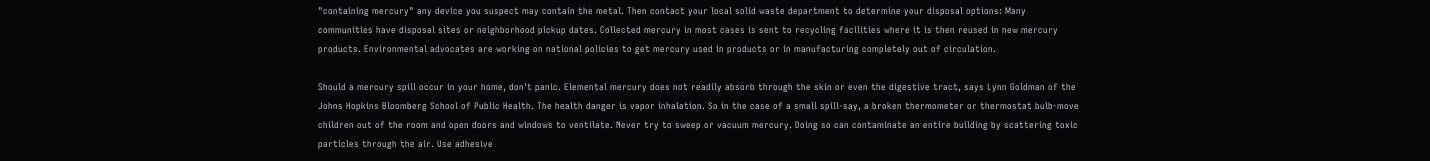"containing mercury" any device you suspect may contain the metal. Then contact your local solid waste department to determine your disposal options: Many communities have disposal sites or neighborhood pickup dates. Collected mercury in most cases is sent to recycling facilities where it is then reused in new mercury products. Environmental advocates are working on national policies to get mercury used in products or in manufacturing completely out of circulation.

Should a mercury spill occur in your home, don't panic. Elemental mercury does not readily absorb through the skin or even the digestive tract, says Lynn Goldman of the Johns Hopkins Bloomberg School of Public Health. The health danger is vapor inhalation. So in the case of a small spill-say, a broken thermometer or thermostat bulb-move children out of the room and open doors and windows to ventilate. Never try to sweep or vacuum mercury. Doing so can contaminate an entire building by scattering toxic particles through the air. Use adhesive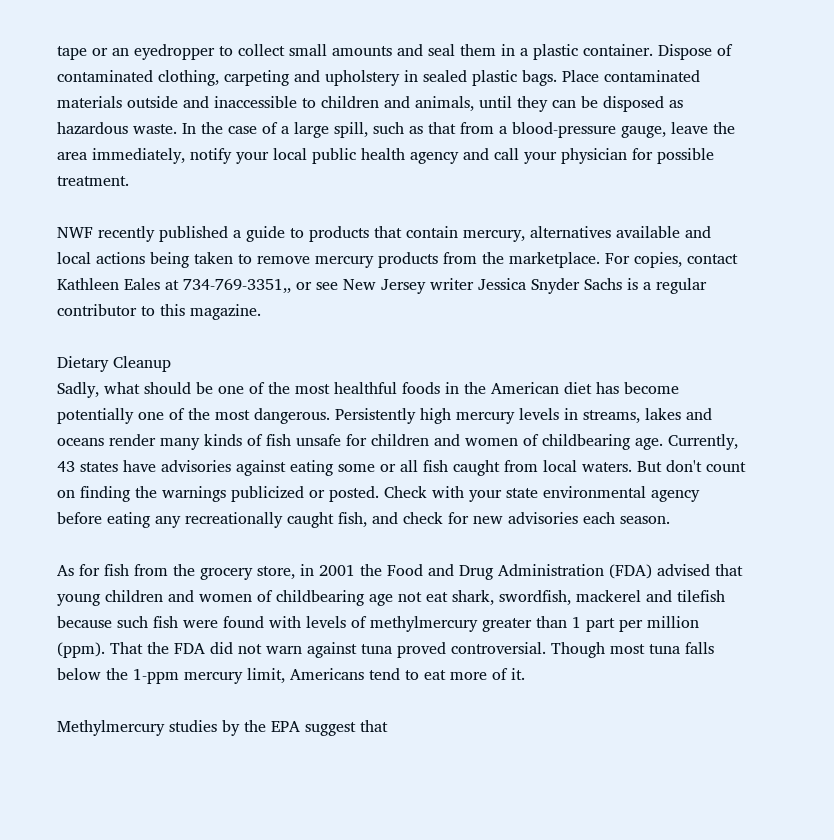tape or an eyedropper to collect small amounts and seal them in a plastic container. Dispose of contaminated clothing, carpeting and upholstery in sealed plastic bags. Place contaminated materials outside and inaccessible to children and animals, until they can be disposed as hazardous waste. In the case of a large spill, such as that from a blood-pressure gauge, leave the area immediately, notify your local public health agency and call your physician for possible treatment.

NWF recently published a guide to products that contain mercury, alternatives available and local actions being taken to remove mercury products from the marketplace. For copies, contact Kathleen Eales at 734-769-3351,, or see New Jersey writer Jessica Snyder Sachs is a regular contributor to this magazine.

Dietary Cleanup
Sadly, what should be one of the most healthful foods in the American diet has become potentially one of the most dangerous. Persistently high mercury levels in streams, lakes and oceans render many kinds of fish unsafe for children and women of childbearing age. Currently, 43 states have advisories against eating some or all fish caught from local waters. But don't count on finding the warnings publicized or posted. Check with your state environmental agency before eating any recreationally caught fish, and check for new advisories each season.

As for fish from the grocery store, in 2001 the Food and Drug Administration (FDA) advised that young children and women of childbearing age not eat shark, swordfish, mackerel and tilefish because such fish were found with levels of methylmercury greater than 1 part per million (ppm). That the FDA did not warn against tuna proved controversial. Though most tuna falls below the 1-ppm mercury limit, Americans tend to eat more of it.

Methylmercury studies by the EPA suggest that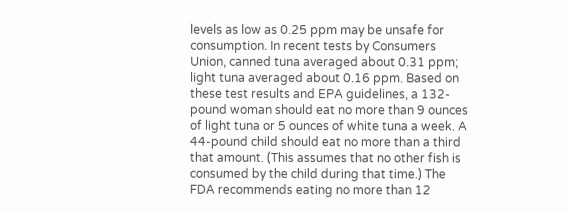levels as low as 0.25 ppm may be unsafe for consumption. In recent tests by Consumers Union, canned tuna averaged about 0.31 ppm; light tuna averaged about 0.16 ppm. Based on these test results and EPA guidelines, a 132-pound woman should eat no more than 9 ounces of light tuna or 5 ounces of white tuna a week. A 44-pound child should eat no more than a third that amount. (This assumes that no other fish is consumed by the child during that time.) The FDA recommends eating no more than 12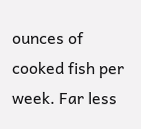ounces of cooked fish per week. Far less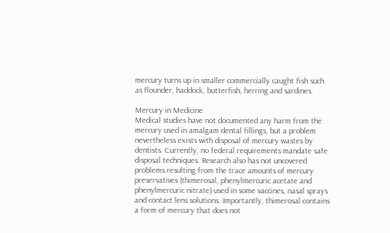mercury turns up in smaller commercially caught fish such as flounder, haddock, butterfish, herring and sardines.

Mercury in Medicine
Medical studies have not documented any harm from the mercury used in amalgam dental fillings, but a problem nevertheless exists with disposal of mercury wastes by dentists. Currently, no federal requirements mandate safe disposal techniques. Research also has not uncovered problems resulting from the trace amounts of mercury preservatives (thimerosal, phenylmercuric acetate and phenylmercuric nitrate) used in some vaccines, nasal sprays and contact lens solutions. Importantly, thimerosal contains a form of mercury that does not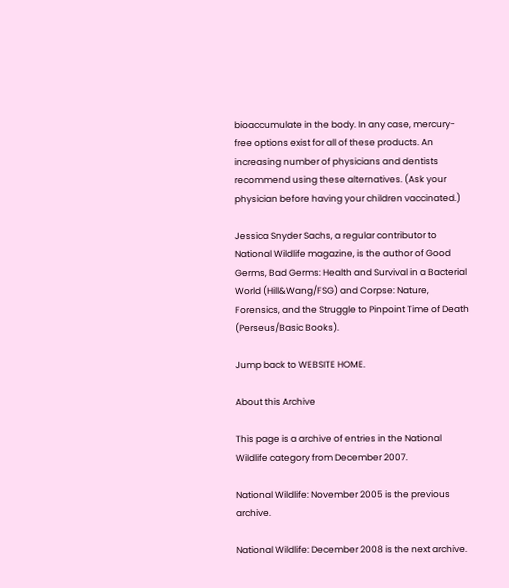bioaccumulate in the body. In any case, mercury-free options exist for all of these products. An increasing number of physicians and dentists recommend using these alternatives. (Ask your physician before having your children vaccinated.)

Jessica Snyder Sachs, a regular contributor to National Wildlife magazine, is the author of Good Germs, Bad Germs: Health and Survival in a Bacterial World (Hill&Wang/FSG) and Corpse: Nature, Forensics, and the Struggle to Pinpoint Time of Death (Perseus/Basic Books).

Jump back to WEBSITE HOME.

About this Archive

This page is a archive of entries in the National Wildlife category from December 2007.

National Wildlife: November 2005 is the previous archive.

National Wildlife: December 2008 is the next archive.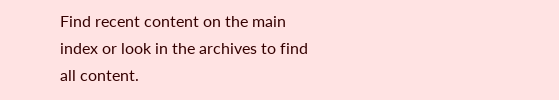Find recent content on the main index or look in the archives to find all content.